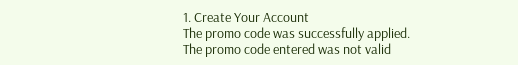1. Create Your Account
The promo code was successfully applied.
The promo code entered was not valid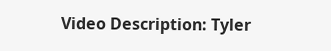Video Description: Tyler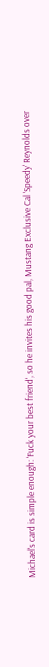Michael's card is simple enough: 'Fuck your best friend', so he invites his good pal, Mustang Exclusive Cal 'Speedy' Reynolds over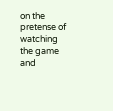on the pretense of watching the game and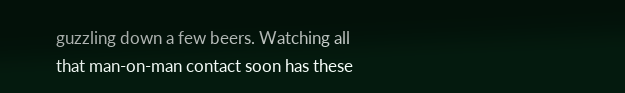guzzling down a few beers. Watching all that man-on-man contact soon has these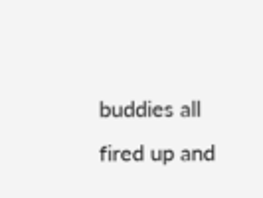buddies all fired up and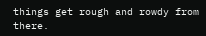things get rough and rowdy from there.